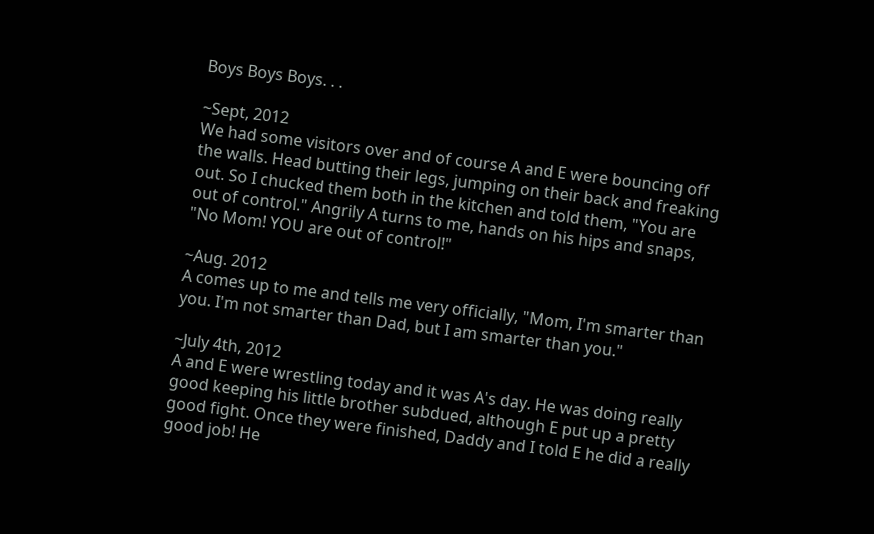Boys Boys Boys. . .

~Sept, 2012
We had some visitors over and of course A and E were bouncing off the walls. Head butting their legs, jumping on their back and freaking out. So I chucked them both in the kitchen and told them, "You are out of control." Angrily A turns to me, hands on his hips and snaps, "No Mom! YOU are out of control!"

~Aug. 2012
A comes up to me and tells me very officially, "Mom, I'm smarter than you. I'm not smarter than Dad, but I am smarter than you."

~July 4th, 2012
A and E were wrestling today and it was A's day. He was doing really good keeping his little brother subdued, although E put up a pretty good fight. Once they were finished, Daddy and I told E he did a really good job! He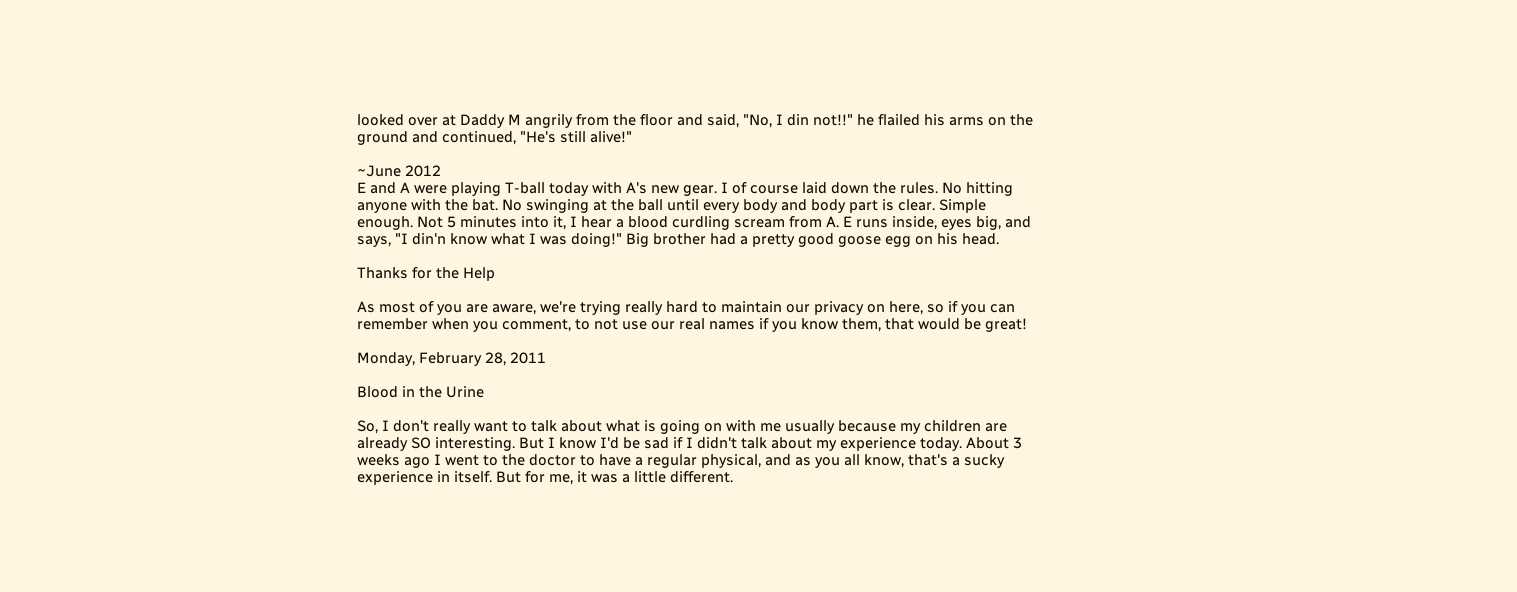looked over at Daddy M angrily from the floor and said, "No, I din not!!" he flailed his arms on the ground and continued, "He's still alive!"

~June 2012
E and A were playing T-ball today with A's new gear. I of course laid down the rules. No hitting anyone with the bat. No swinging at the ball until every body and body part is clear. Simple enough. Not 5 minutes into it, I hear a blood curdling scream from A. E runs inside, eyes big, and says, "I din'n know what I was doing!" Big brother had a pretty good goose egg on his head.

Thanks for the Help

As most of you are aware, we're trying really hard to maintain our privacy on here, so if you can remember when you comment, to not use our real names if you know them, that would be great!

Monday, February 28, 2011

Blood in the Urine

So, I don't really want to talk about what is going on with me usually because my children are already SO interesting. But I know I'd be sad if I didn't talk about my experience today. About 3 weeks ago I went to the doctor to have a regular physical, and as you all know, that's a sucky experience in itself. But for me, it was a little different.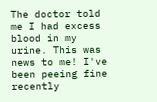The doctor told me I had excess blood in my urine. This was news to me! I've been peeing fine recently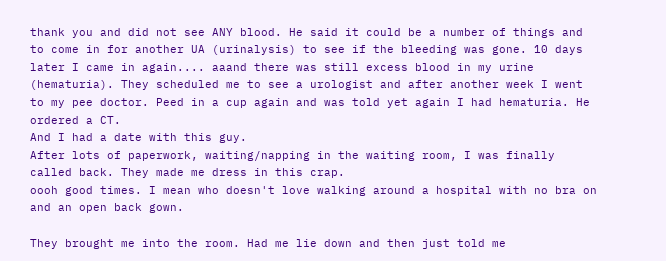thank you and did not see ANY blood. He said it could be a number of things and to come in for another UA (urinalysis) to see if the bleeding was gone. 10 days later I came in again.... aaand there was still excess blood in my urine (hematuria). They scheduled me to see a urologist and after another week I went to my pee doctor. Peed in a cup again and was told yet again I had hematuria. He ordered a CT.
And I had a date with this guy.
After lots of paperwork, waiting/napping in the waiting room, I was finally called back. They made me dress in this crap.
oooh good times. I mean who doesn't love walking around a hospital with no bra on and an open back gown.

They brought me into the room. Had me lie down and then just told me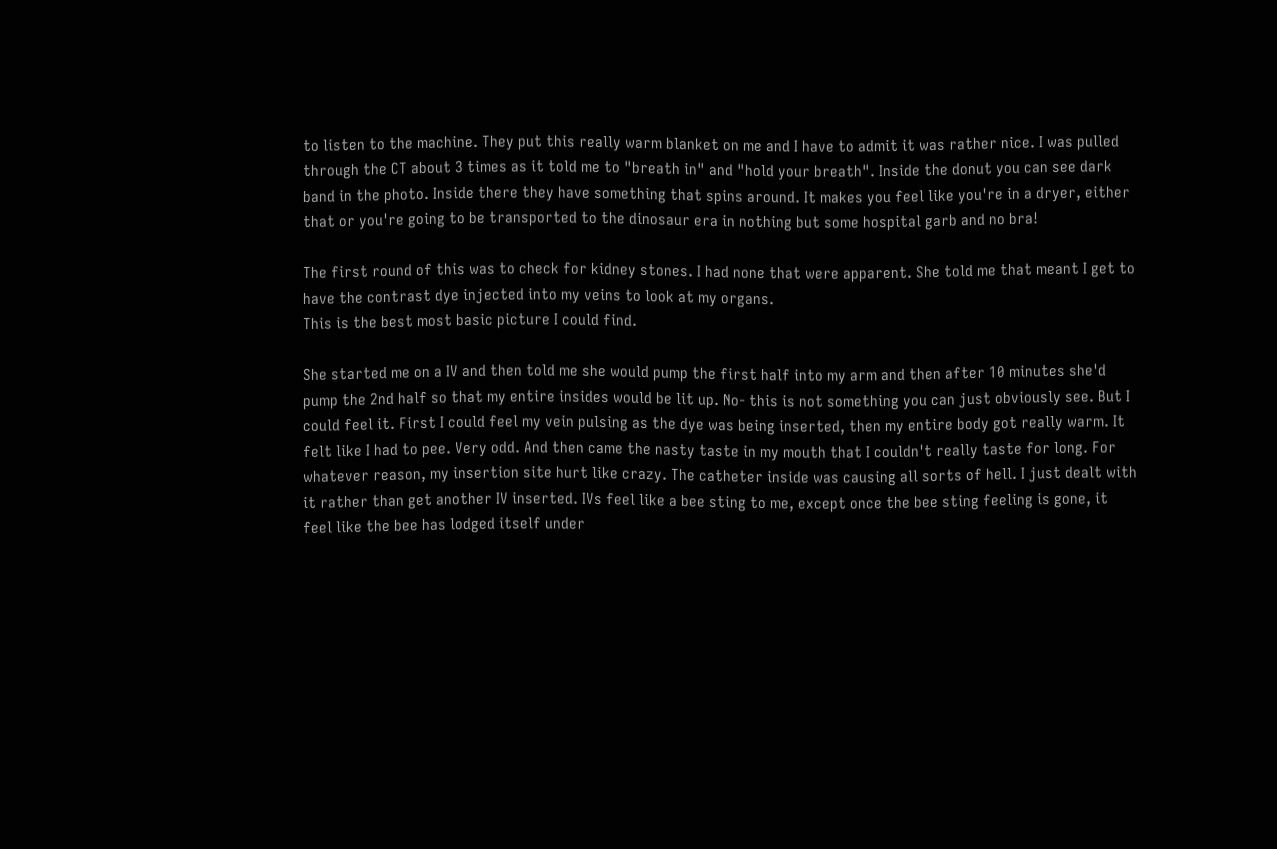to listen to the machine. They put this really warm blanket on me and I have to admit it was rather nice. I was pulled through the CT about 3 times as it told me to "breath in" and "hold your breath". Inside the donut you can see dark band in the photo. Inside there they have something that spins around. It makes you feel like you're in a dryer, either that or you're going to be transported to the dinosaur era in nothing but some hospital garb and no bra!

The first round of this was to check for kidney stones. I had none that were apparent. She told me that meant I get to have the contrast dye injected into my veins to look at my organs.
This is the best most basic picture I could find.

She started me on a IV and then told me she would pump the first half into my arm and then after 10 minutes she'd pump the 2nd half so that my entire insides would be lit up. No- this is not something you can just obviously see. But I could feel it. First I could feel my vein pulsing as the dye was being inserted, then my entire body got really warm. It felt like I had to pee. Very odd. And then came the nasty taste in my mouth that I couldn't really taste for long. For whatever reason, my insertion site hurt like crazy. The catheter inside was causing all sorts of hell. I just dealt with it rather than get another IV inserted. IVs feel like a bee sting to me, except once the bee sting feeling is gone, it feel like the bee has lodged itself under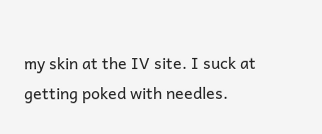my skin at the IV site. I suck at getting poked with needles.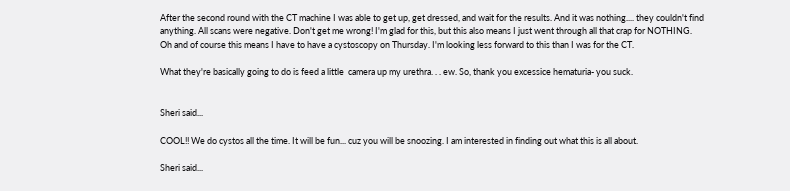After the second round with the CT machine I was able to get up, get dressed, and wait for the results. And it was nothing.... they couldn't find anything. All scans were negative. Don't get me wrong! I'm glad for this, but this also means I just went through all that crap for NOTHING. Oh and of course this means I have to have a cystoscopy on Thursday. I'm looking less forward to this than I was for the CT.

What they're basically going to do is feed a little  camera up my urethra. . . ew. So, thank you excessice hematuria- you suck.


Sheri said...

COOL!! We do cystos all the time. It will be fun... cuz you will be snoozing. I am interested in finding out what this is all about.

Sheri said...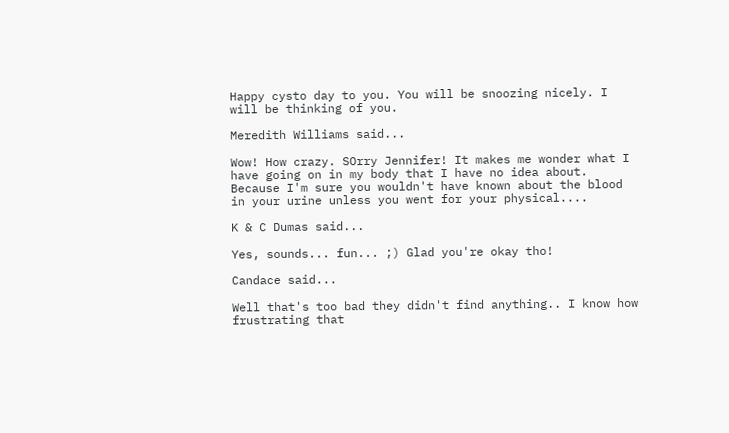Happy cysto day to you. You will be snoozing nicely. I will be thinking of you.

Meredith Williams said...

Wow! How crazy. SOrry Jennifer! It makes me wonder what I have going on in my body that I have no idea about. Because I'm sure you wouldn't have known about the blood in your urine unless you went for your physical....

K & C Dumas said...

Yes, sounds... fun... ;) Glad you're okay tho!

Candace said...

Well that's too bad they didn't find anything.. I know how frustrating that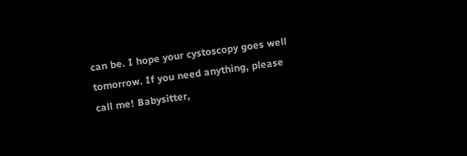can be. I hope your cystoscopy goes well tomorrow. If you need anything, please call me! Babysitter,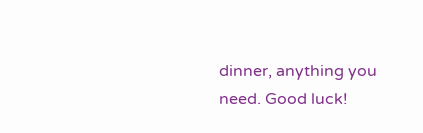dinner, anything you need. Good luck!